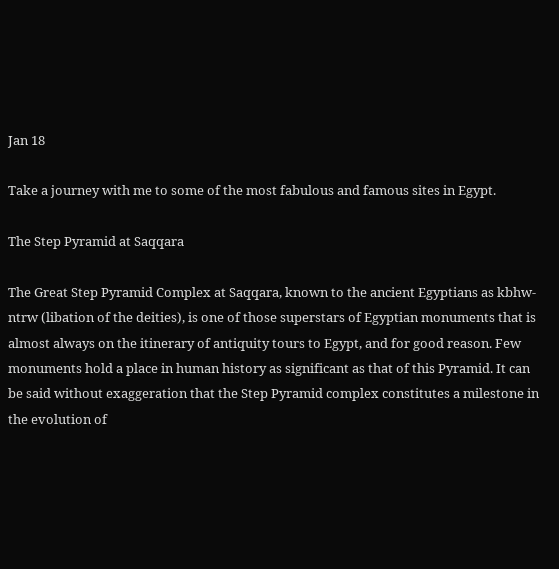Jan 18

Take a journey with me to some of the most fabulous and famous sites in Egypt.

The Step Pyramid at Saqqara

The Great Step Pyramid Complex at Saqqara, known to the ancient Egyptians as kbhw-ntrw (libation of the deities), is one of those superstars of Egyptian monuments that is almost always on the itinerary of antiquity tours to Egypt, and for good reason. Few monuments hold a place in human history as significant as that of this Pyramid. It can be said without exaggeration that the Step Pyramid complex constitutes a milestone in the evolution of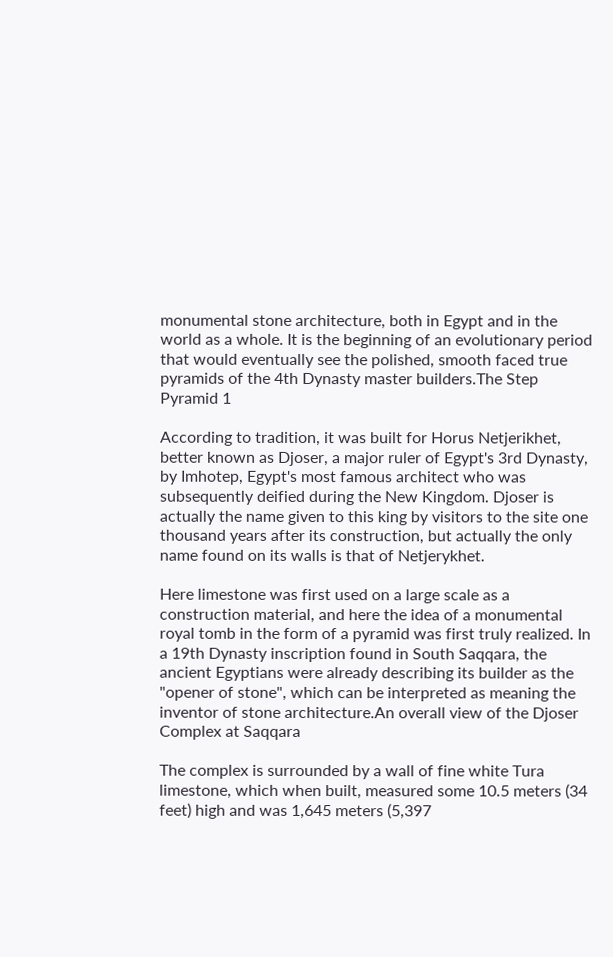monumental stone architecture, both in Egypt and in the world as a whole. It is the beginning of an evolutionary period that would eventually see the polished, smooth faced true pyramids of the 4th Dynasty master builders.The Step Pyramid 1

According to tradition, it was built for Horus Netjerikhet, better known as Djoser, a major ruler of Egypt's 3rd Dynasty, by Imhotep, Egypt's most famous architect who was subsequently deified during the New Kingdom. Djoser is actually the name given to this king by visitors to the site one thousand years after its construction, but actually the only name found on its walls is that of Netjerykhet.

Here limestone was first used on a large scale as a construction material, and here the idea of a monumental royal tomb in the form of a pyramid was first truly realized. In a 19th Dynasty inscription found in South Saqqara, the ancient Egyptians were already describing its builder as the "opener of stone", which can be interpreted as meaning the inventor of stone architecture.An overall view of the Djoser Complex at Saqqara

The complex is surrounded by a wall of fine white Tura limestone, which when built, measured some 10.5 meters (34 feet) high and was 1,645 meters (5,397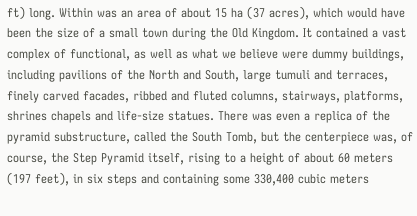ft) long. Within was an area of about 15 ha (37 acres), which would have been the size of a small town during the Old Kingdom. It contained a vast complex of functional, as well as what we believe were dummy buildings, including pavilions of the North and South, large tumuli and terraces, finely carved facades, ribbed and fluted columns, stairways, platforms, shrines chapels and life-size statues. There was even a replica of the pyramid substructure, called the South Tomb, but the centerpiece was, of course, the Step Pyramid itself, rising to a height of about 60 meters (197 feet), in six steps and containing some 330,400 cubic meters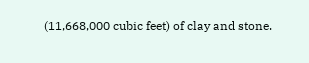(11,668,000 cubic feet) of clay and stone.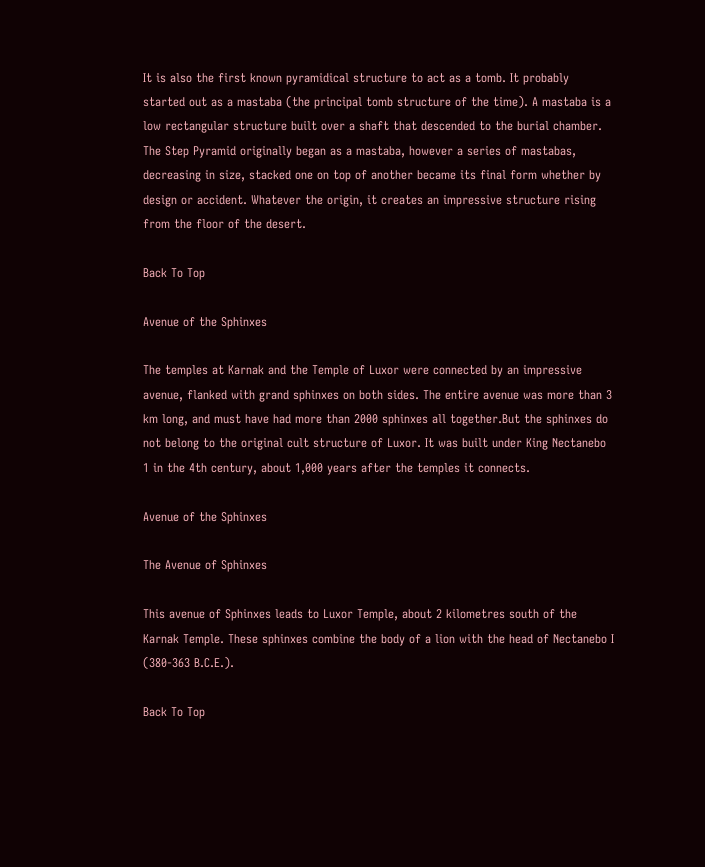It is also the first known pyramidical structure to act as a tomb. It probably started out as a mastaba (the principal tomb structure of the time). A mastaba is a low rectangular structure built over a shaft that descended to the burial chamber. The Step Pyramid originally began as a mastaba, however a series of mastabas, decreasing in size, stacked one on top of another became its final form whether by design or accident. Whatever the origin, it creates an impressive structure rising from the floor of the desert.

Back To Top

Avenue of the Sphinxes

The temples at Karnak and the Temple of Luxor were connected by an impressive avenue, flanked with grand sphinxes on both sides. The entire avenue was more than 3 km long, and must have had more than 2000 sphinxes all together.But the sphinxes do not belong to the original cult structure of Luxor. It was built under King Nectanebo 1 in the 4th century, about 1,000 years after the temples it connects.

Avenue of the Sphinxes

The Avenue of Sphinxes

This avenue of Sphinxes leads to Luxor Temple, about 2 kilometres south of the Karnak Temple. These sphinxes combine the body of a lion with the head of Nectanebo I (380-363 B.C.E.).

Back To Top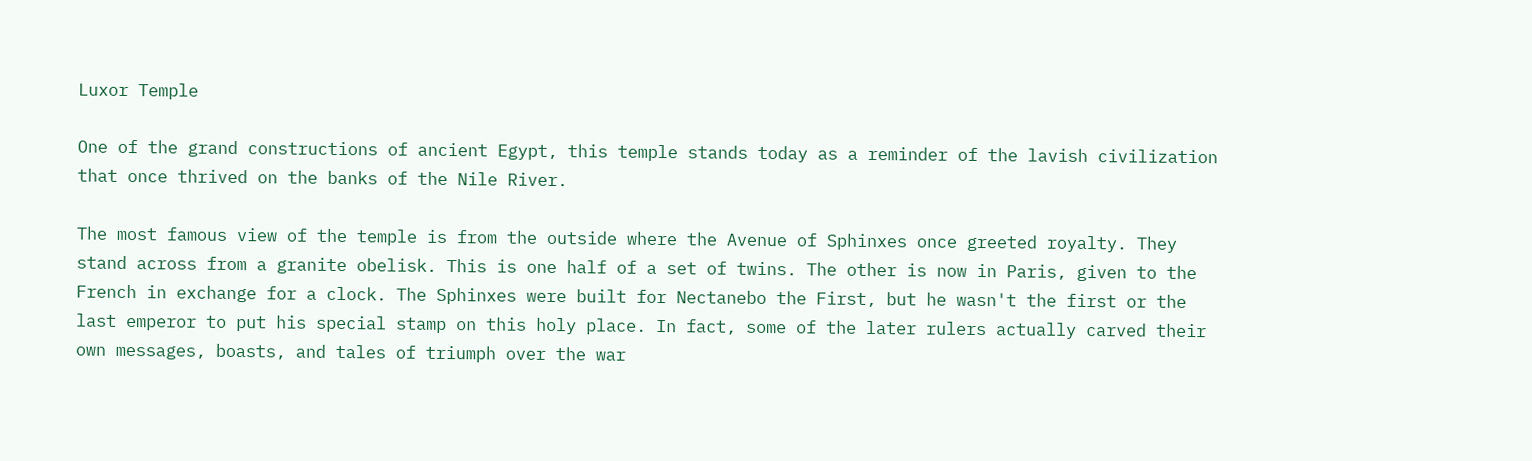Luxor Temple

One of the grand constructions of ancient Egypt, this temple stands today as a reminder of the lavish civilization that once thrived on the banks of the Nile River.

The most famous view of the temple is from the outside where the Avenue of Sphinxes once greeted royalty. They stand across from a granite obelisk. This is one half of a set of twins. The other is now in Paris, given to the French in exchange for a clock. The Sphinxes were built for Nectanebo the First, but he wasn't the first or the last emperor to put his special stamp on this holy place. In fact, some of the later rulers actually carved their own messages, boasts, and tales of triumph over the war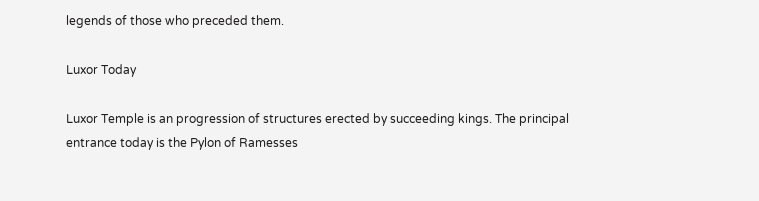legends of those who preceded them.

Luxor Today

Luxor Temple is an progression of structures erected by succeeding kings. The principal entrance today is the Pylon of Ramesses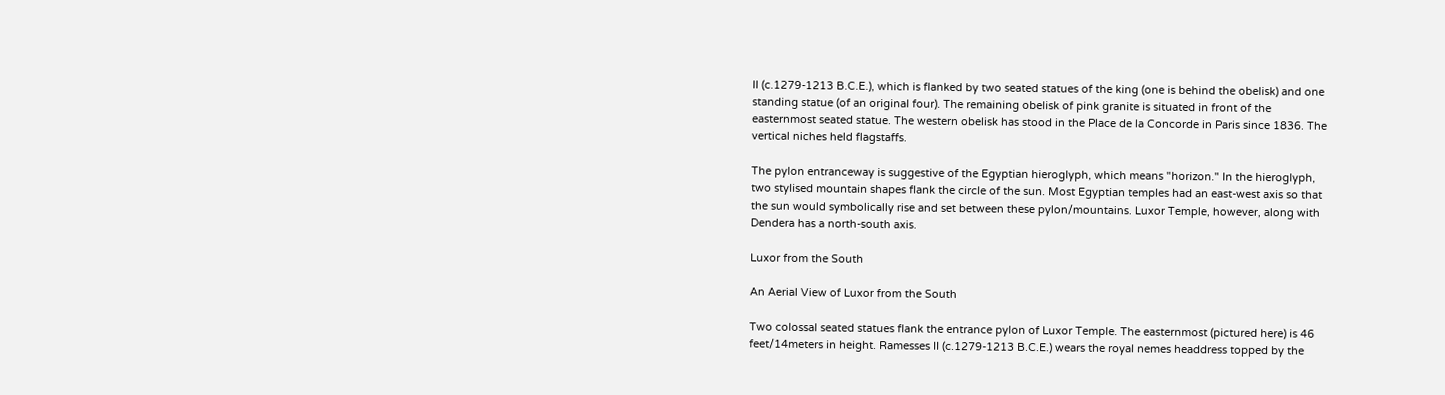II (c.1279-1213 B.C.E.), which is flanked by two seated statues of the king (one is behind the obelisk) and one standing statue (of an original four). The remaining obelisk of pink granite is situated in front of the easternmost seated statue. The western obelisk has stood in the Place de la Concorde in Paris since 1836. The vertical niches held flagstaffs.

The pylon entranceway is suggestive of the Egyptian hieroglyph, which means "horizon." In the hieroglyph, two stylised mountain shapes flank the circle of the sun. Most Egyptian temples had an east-west axis so that the sun would symbolically rise and set between these pylon/mountains. Luxor Temple, however, along with Dendera has a north-south axis.

Luxor from the South

An Aerial View of Luxor from the South

Two colossal seated statues flank the entrance pylon of Luxor Temple. The easternmost (pictured here) is 46 feet/14meters in height. Ramesses II (c.1279-1213 B.C.E.) wears the royal nemes headdress topped by the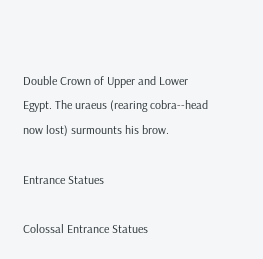Double Crown of Upper and Lower Egypt. The uraeus (rearing cobra--head now lost) surmounts his brow.

Entrance Statues

Colossal Entrance Statues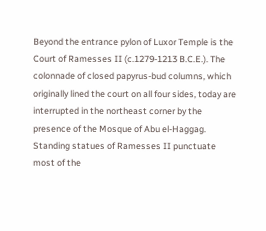Beyond the entrance pylon of Luxor Temple is the Court of Ramesses II (c.1279-1213 B.C.E.). The colonnade of closed papyrus-bud columns, which originally lined the court on all four sides, today are interrupted in the northeast corner by the presence of the Mosque of Abu el-Haggag. Standing statues of Ramesses II punctuate most of the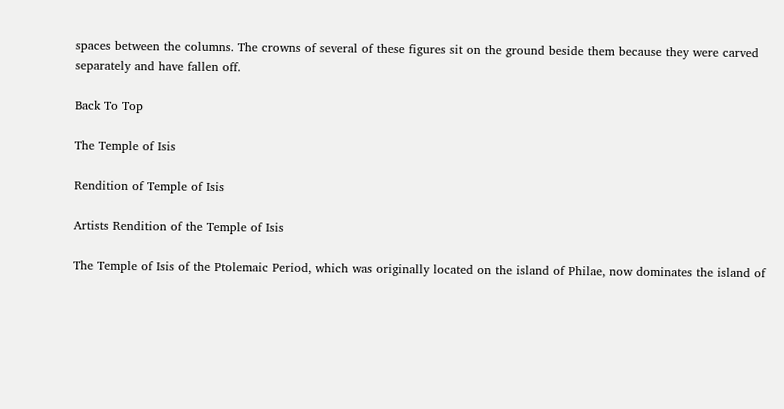spaces between the columns. The crowns of several of these figures sit on the ground beside them because they were carved separately and have fallen off.

Back To Top

The Temple of Isis

Rendition of Temple of Isis

Artists Rendition of the Temple of Isis

The Temple of Isis of the Ptolemaic Period, which was originally located on the island of Philae, now dominates the island of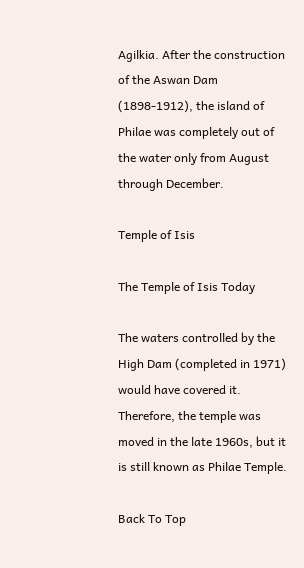Agilkia. After the construction of the Aswan Dam (1898-1912), the island of Philae was completely out of the water only from August through December.

Temple of Isis

The Temple of Isis Today

The waters controlled by the High Dam (completed in 1971) would have covered it. Therefore, the temple was moved in the late 1960s, but it is still known as Philae Temple.

Back To Top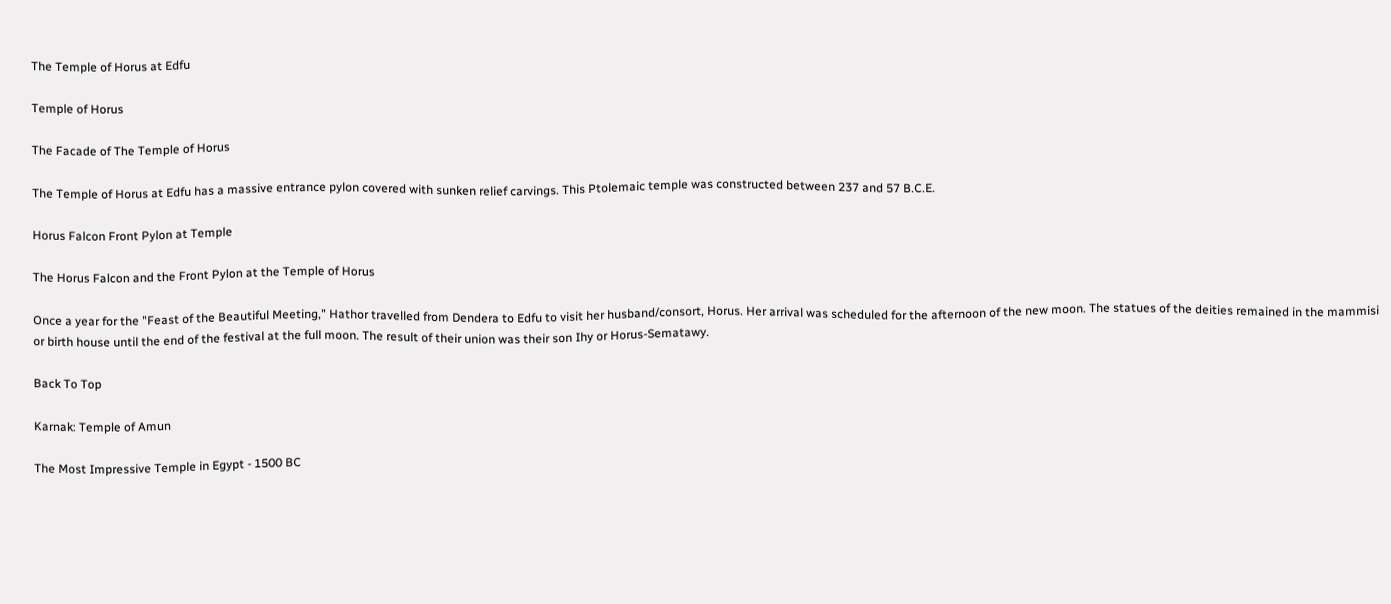The Temple of Horus at Edfu

Temple of Horus

The Facade of The Temple of Horus

The Temple of Horus at Edfu has a massive entrance pylon covered with sunken relief carvings. This Ptolemaic temple was constructed between 237 and 57 B.C.E.

Horus Falcon Front Pylon at Temple

The Horus Falcon and the Front Pylon at the Temple of Horus

Once a year for the "Feast of the Beautiful Meeting," Hathor travelled from Dendera to Edfu to visit her husband/consort, Horus. Her arrival was scheduled for the afternoon of the new moon. The statues of the deities remained in the mammisi or birth house until the end of the festival at the full moon. The result of their union was their son Ihy or Horus-Sematawy.

Back To Top

Karnak: Temple of Amun

The Most Impressive Temple in Egypt - 1500 BC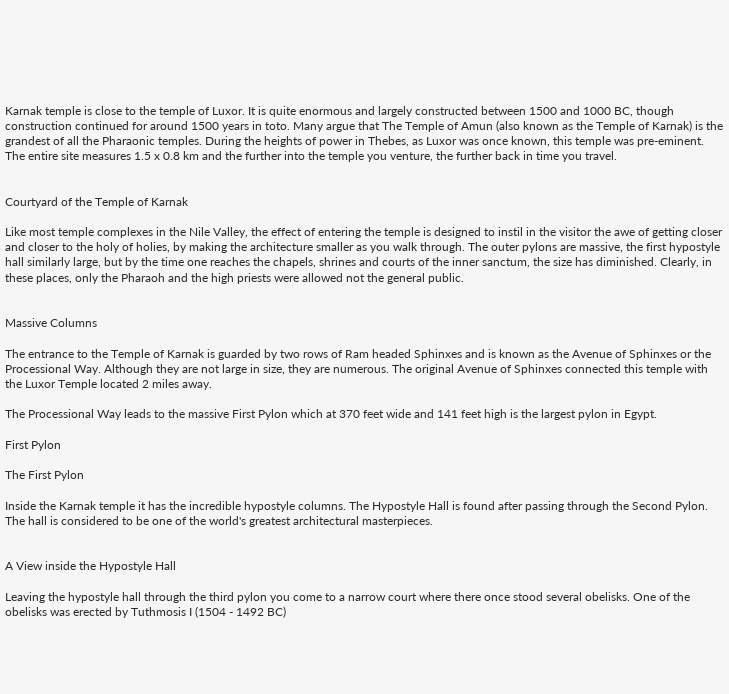Karnak temple is close to the temple of Luxor. It is quite enormous and largely constructed between 1500 and 1000 BC, though construction continued for around 1500 years in toto. Many argue that The Temple of Amun (also known as the Temple of Karnak) is the grandest of all the Pharaonic temples. During the heights of power in Thebes, as Luxor was once known, this temple was pre-eminent. The entire site measures 1.5 x 0.8 km and the further into the temple you venture, the further back in time you travel.


Courtyard of the Temple of Karnak

Like most temple complexes in the Nile Valley, the effect of entering the temple is designed to instil in the visitor the awe of getting closer and closer to the holy of holies, by making the architecture smaller as you walk through. The outer pylons are massive, the first hypostyle hall similarly large, but by the time one reaches the chapels, shrines and courts of the inner sanctum, the size has diminished. Clearly, in these places, only the Pharaoh and the high priests were allowed not the general public.


Massive Columns

The entrance to the Temple of Karnak is guarded by two rows of Ram headed Sphinxes and is known as the Avenue of Sphinxes or the Processional Way. Although they are not large in size, they are numerous. The original Avenue of Sphinxes connected this temple with the Luxor Temple located 2 miles away.

The Processional Way leads to the massive First Pylon which at 370 feet wide and 141 feet high is the largest pylon in Egypt.

First Pylon

The First Pylon

Inside the Karnak temple it has the incredible hypostyle columns. The Hypostyle Hall is found after passing through the Second Pylon. The hall is considered to be one of the world's greatest architectural masterpieces.


A View inside the Hypostyle Hall

Leaving the hypostyle hall through the third pylon you come to a narrow court where there once stood several obelisks. One of the obelisks was erected by Tuthmosis I (1504 - 1492 BC)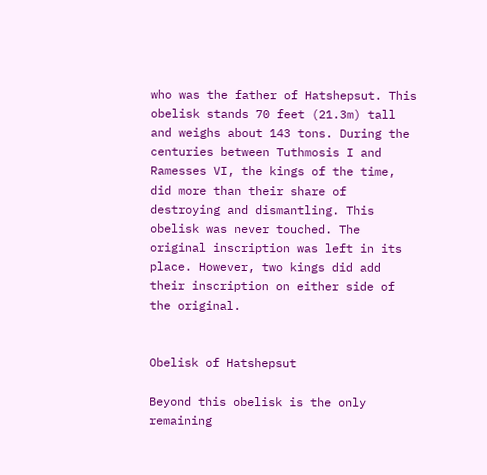who was the father of Hatshepsut. This obelisk stands 70 feet (21.3m) tall and weighs about 143 tons. During the centuries between Tuthmosis I and Ramesses VI, the kings of the time, did more than their share of destroying and dismantling. This obelisk was never touched. The original inscription was left in its place. However, two kings did add their inscription on either side of the original.


Obelisk of Hatshepsut

Beyond this obelisk is the only remaining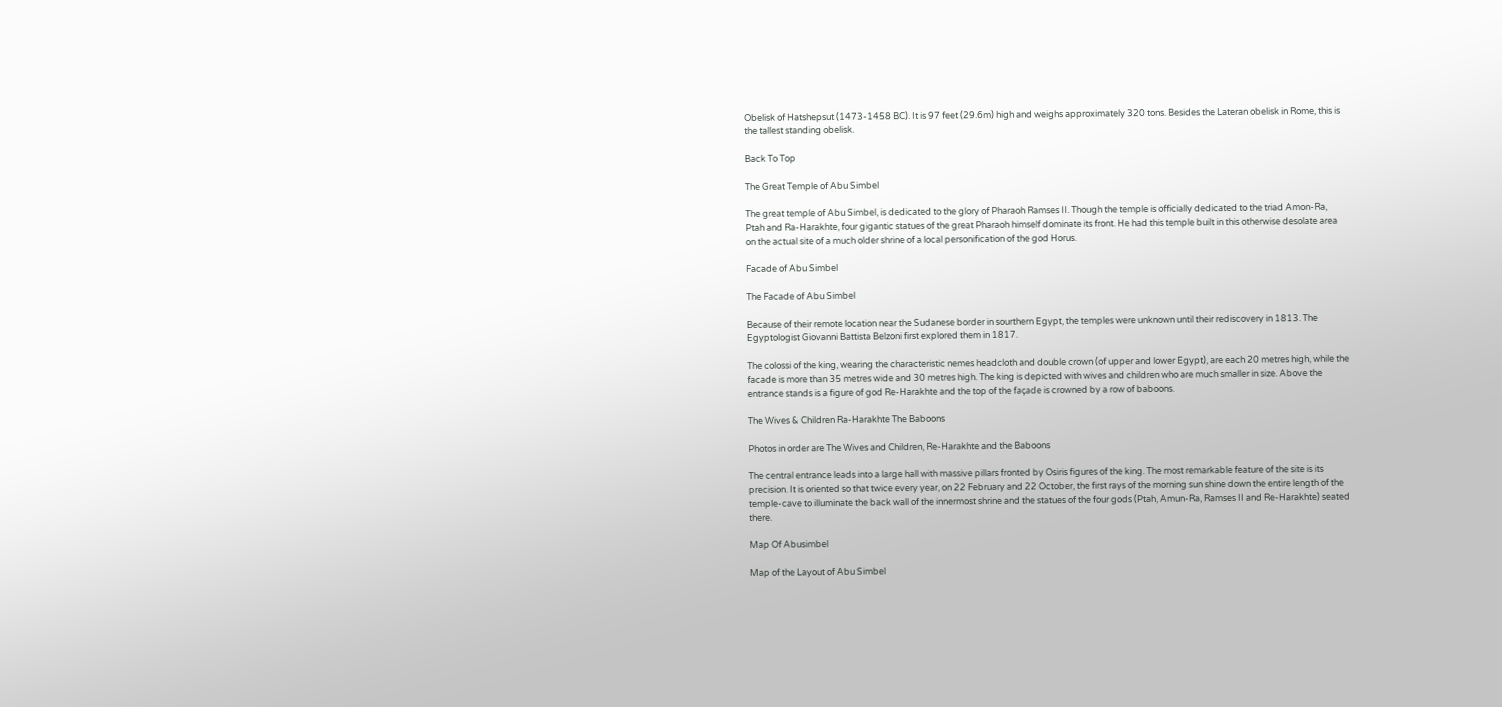Obelisk of Hatshepsut (1473-1458 BC). It is 97 feet (29.6m) high and weighs approximately 320 tons. Besides the Lateran obelisk in Rome, this is the tallest standing obelisk.

Back To Top

The Great Temple of Abu Simbel

The great temple of Abu Simbel, is dedicated to the glory of Pharaoh Ramses II. Though the temple is officially dedicated to the triad Amon-Ra, Ptah and Ra-Harakhte, four gigantic statues of the great Pharaoh himself dominate its front. He had this temple built in this otherwise desolate area on the actual site of a much older shrine of a local personification of the god Horus.

Facade of Abu Simbel

The Facade of Abu Simbel

Because of their remote location near the Sudanese border in sourthern Egypt, the temples were unknown until their rediscovery in 1813. The Egyptologist Giovanni Battista Belzoni first explored them in 1817.

The colossi of the king, wearing the characteristic nemes headcloth and double crown (of upper and lower Egypt), are each 20 metres high, while the facade is more than 35 metres wide and 30 metres high. The king is depicted with wives and children who are much smaller in size. Above the entrance stands is a figure of god Re-Harakhte and the top of the façade is crowned by a row of baboons.

The Wives & Children Ra-Harakhte The Baboons

Photos in order are The Wives and Children, Re-Harakhte and the Baboons

The central entrance leads into a large hall with massive pillars fronted by Osiris figures of the king. The most remarkable feature of the site is its precision. It is oriented so that twice every year, on 22 February and 22 October, the first rays of the morning sun shine down the entire length of the temple-cave to illuminate the back wall of the innermost shrine and the statues of the four gods (Ptah, Amun-Ra, Ramses II and Re-Harakhte) seated there.

Map Of Abusimbel

Map of the Layout of Abu Simbel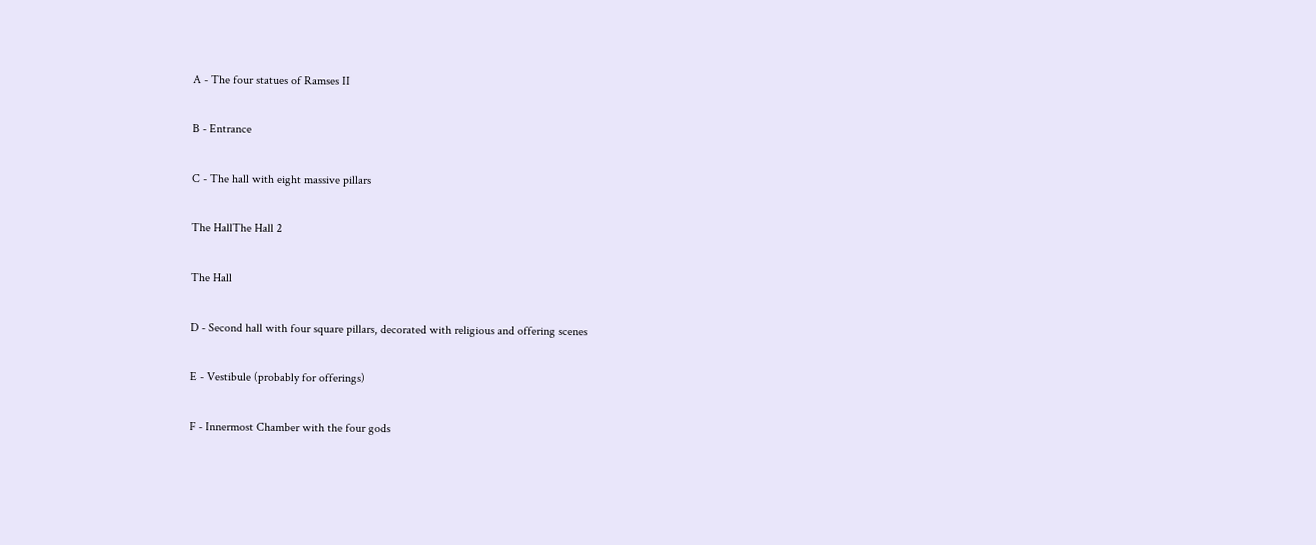A - The four statues of Ramses II

B - Entrance

C - The hall with eight massive pillars

The HallThe Hall 2

The Hall

D - Second hall with four square pillars, decorated with religious and offering scenes

E - Vestibule (probably for offerings)

F - Innermost Chamber with the four gods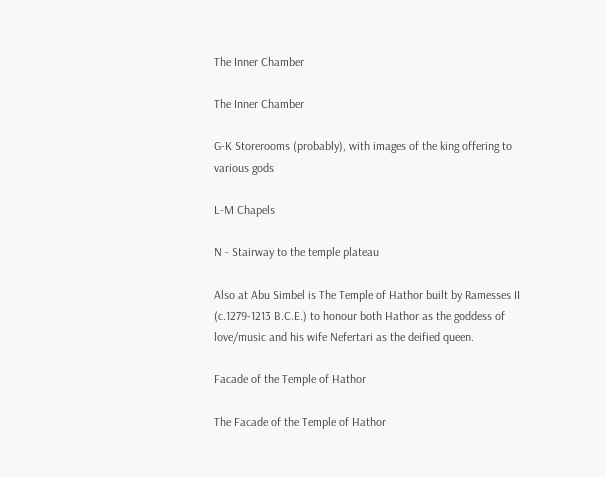The Inner Chamber

The Inner Chamber

G-K Storerooms (probably), with images of the king offering to various gods

L-M Chapels

N - Stairway to the temple plateau

Also at Abu Simbel is The Temple of Hathor built by Ramesses II (c.1279-1213 B.C.E.) to honour both Hathor as the goddess of love/music and his wife Nefertari as the deified queen.

Facade of the Temple of Hathor

The Facade of the Temple of Hathor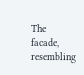The facade, resembling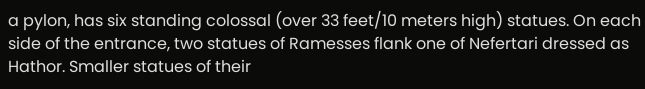a pylon, has six standing colossal (over 33 feet/10 meters high) statues. On each side of the entrance, two statues of Ramesses flank one of Nefertari dressed as Hathor. Smaller statues of their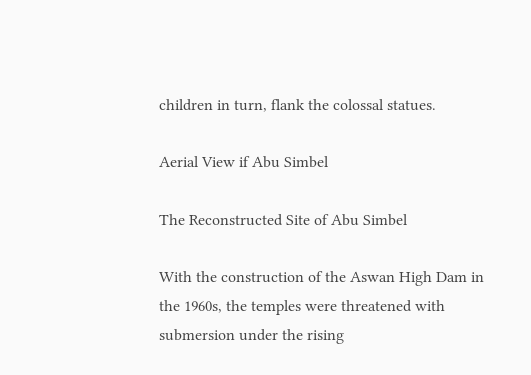children in turn, flank the colossal statues.

Aerial View if Abu Simbel

The Reconstructed Site of Abu Simbel

With the construction of the Aswan High Dam in the 1960s, the temples were threatened with submersion under the rising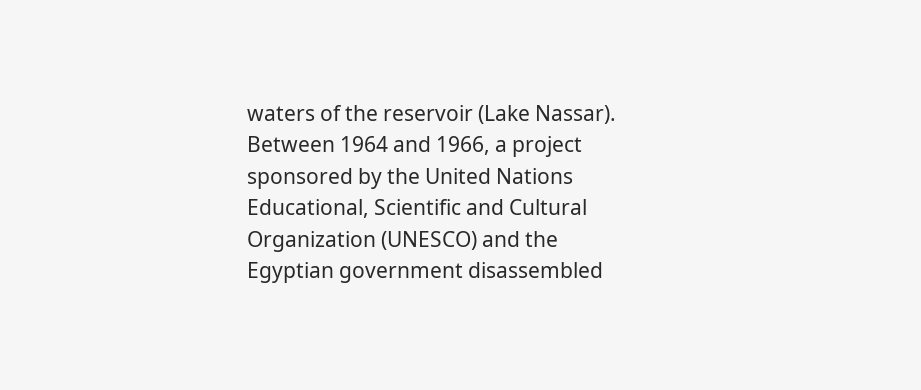waters of the reservoir (Lake Nassar). Between 1964 and 1966, a project sponsored by the United Nations Educational, Scientific and Cultural Organization (UNESCO) and the Egyptian government disassembled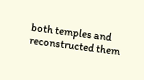both temples and reconstructed them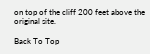on top of the cliff 200 feet above the original site.

Back To Top